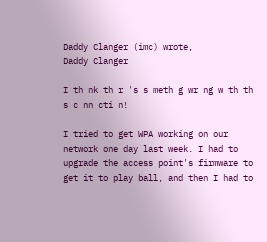Daddy Clanger (imc) wrote,
Daddy Clanger

I th nk th r 's s meth g wr ng w th th s c nn cti n!

I tried to get WPA working on our network one day last week. I had to upgrade the access point's firmware to get it to play ball, and then I had to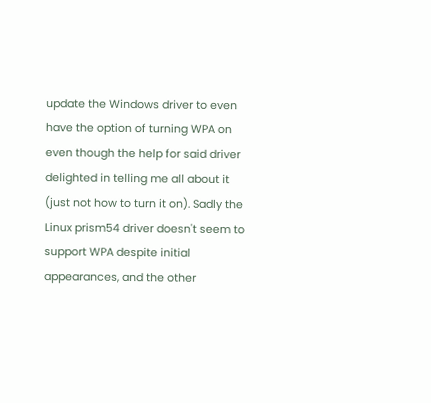update the Windows driver to even have the option of turning WPA on even though the help for said driver delighted in telling me all about it (just not how to turn it on). Sadly the Linux prism54 driver doesn't seem to support WPA despite initial appearances, and the other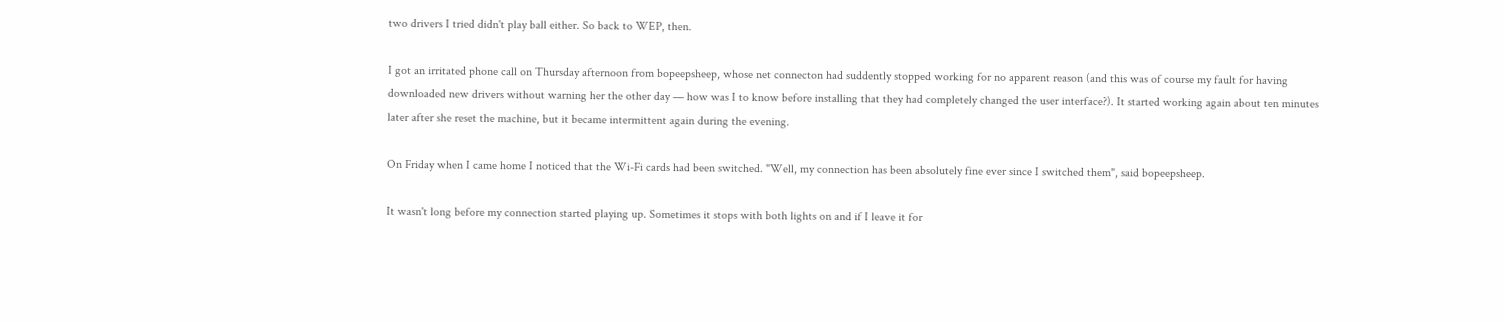two drivers I tried didn't play ball either. So back to WEP, then.

I got an irritated phone call on Thursday afternoon from bopeepsheep, whose net connecton had suddently stopped working for no apparent reason (and this was of course my fault for having downloaded new drivers without warning her the other day — how was I to know before installing that they had completely changed the user interface?). It started working again about ten minutes later after she reset the machine, but it became intermittent again during the evening.

On Friday when I came home I noticed that the Wi-Fi cards had been switched. "Well, my connection has been absolutely fine ever since I switched them", said bopeepsheep.

It wasn't long before my connection started playing up. Sometimes it stops with both lights on and if I leave it for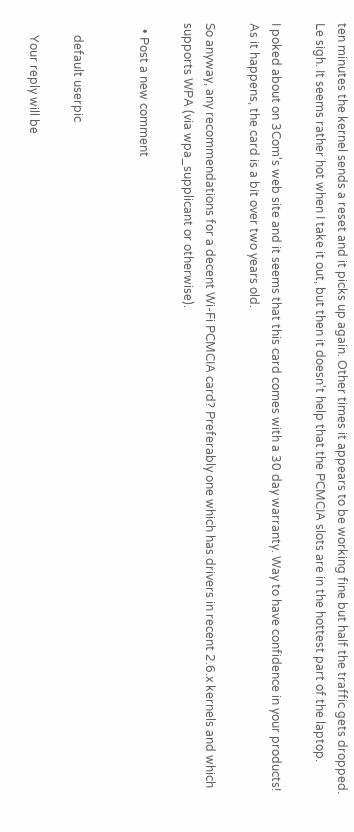ten minutes the kernel sends a reset and it picks up again. Other times it appears to be working fine but half the traffic gets dropped. Le sigh. It seems rather hot when I take it out, but then it doesn't help that the PCMCIA slots are in the hottest part of the laptop.

I poked about on 3Com's web site and it seems that this card comes with a 30 day warranty. Way to have confidence in your products! As it happens, the card is a bit over two years old.

So anyway, any recommendations for a decent Wi-Fi PCMCIA card? Preferably one which has drivers in recent 2.6.x kernels and which supports WPA (via wpa_supplicant or otherwise).

  • Post a new comment


    default userpic

    Your reply will be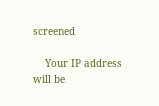screened

    Your IP address will be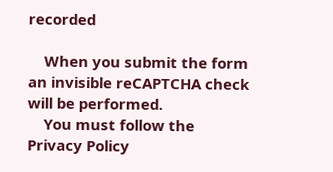recorded

    When you submit the form an invisible reCAPTCHA check will be performed.
    You must follow the Privacy Policy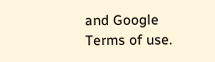and Google Terms of use.